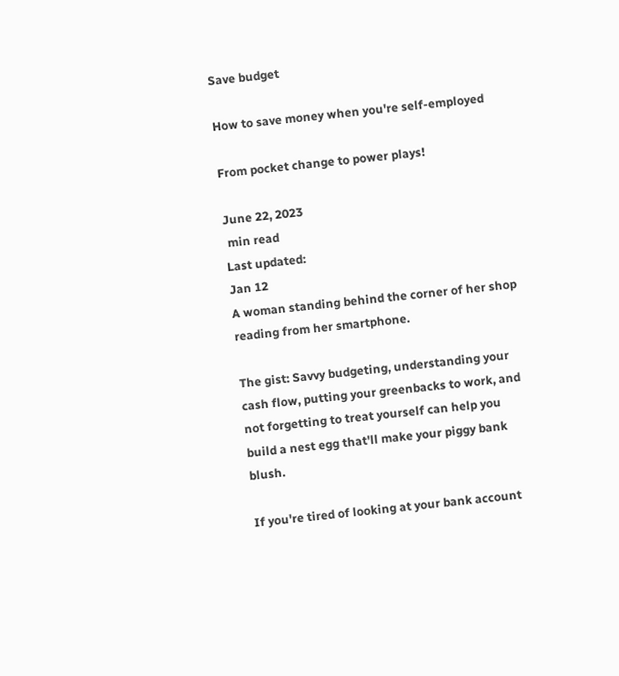Save budget

How to save money when you're self-employed

From pocket change to power plays!

June 22, 2023
 min read
Last updated:
Jan 12
A woman standing behind the corner of her shop reading from her smartphone.

The gist: Savvy budgeting, understanding your cash flow, putting your greenbacks to work, and not forgetting to treat yourself can help you build a nest egg that'll make your piggy bank blush.

If you're tired of looking at your bank account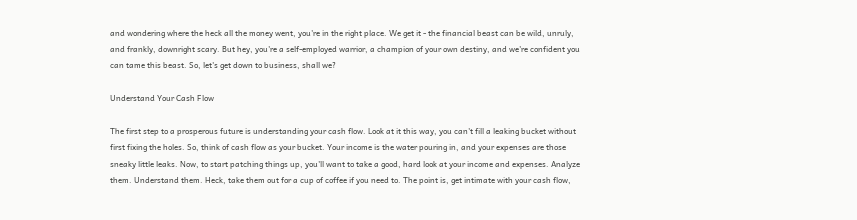and wondering where the heck all the money went, you're in the right place. We get it - the financial beast can be wild, unruly, and frankly, downright scary. But hey, you're a self-employed warrior, a champion of your own destiny, and we're confident you can tame this beast. So, let's get down to business, shall we?

Understand Your Cash Flow

The first step to a prosperous future is understanding your cash flow. Look at it this way, you can't fill a leaking bucket without first fixing the holes. So, think of cash flow as your bucket. Your income is the water pouring in, and your expenses are those sneaky little leaks. Now, to start patching things up, you'll want to take a good, hard look at your income and expenses. Analyze them. Understand them. Heck, take them out for a cup of coffee if you need to. The point is, get intimate with your cash flow,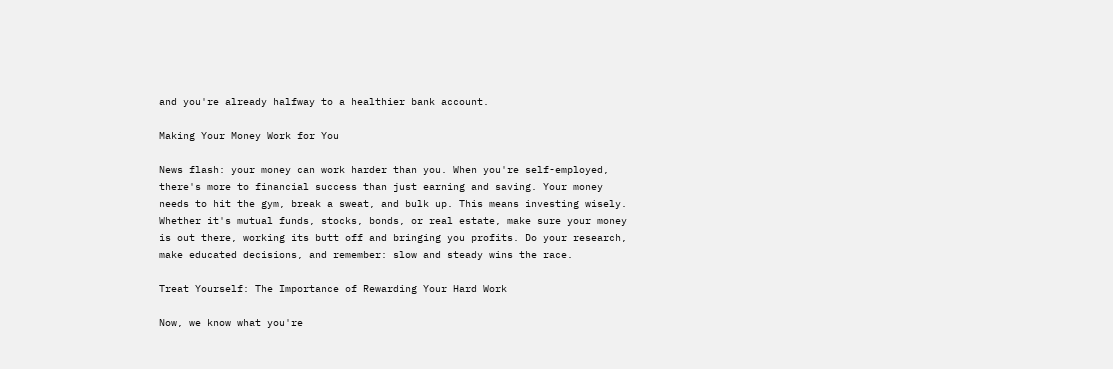and you're already halfway to a healthier bank account.

Making Your Money Work for You

News flash: your money can work harder than you. When you're self-employed, there's more to financial success than just earning and saving. Your money needs to hit the gym, break a sweat, and bulk up. This means investing wisely. Whether it's mutual funds, stocks, bonds, or real estate, make sure your money is out there, working its butt off and bringing you profits. Do your research, make educated decisions, and remember: slow and steady wins the race.

Treat Yourself: The Importance of Rewarding Your Hard Work

Now, we know what you're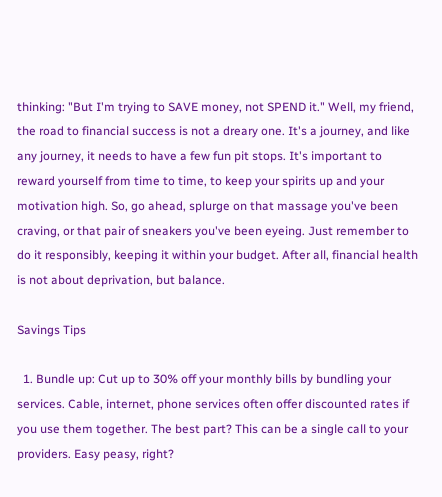thinking: "But I'm trying to SAVE money, not SPEND it." Well, my friend, the road to financial success is not a dreary one. It's a journey, and like any journey, it needs to have a few fun pit stops. It's important to reward yourself from time to time, to keep your spirits up and your motivation high. So, go ahead, splurge on that massage you've been craving, or that pair of sneakers you've been eyeing. Just remember to do it responsibly, keeping it within your budget. After all, financial health is not about deprivation, but balance.

Savings Tips

  1. Bundle up: Cut up to 30% off your monthly bills by bundling your services. Cable, internet, phone services often offer discounted rates if you use them together. The best part? This can be a single call to your providers. Easy peasy, right?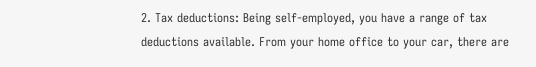2. Tax deductions: Being self-employed, you have a range of tax deductions available. From your home office to your car, there are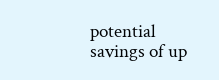potential savings of up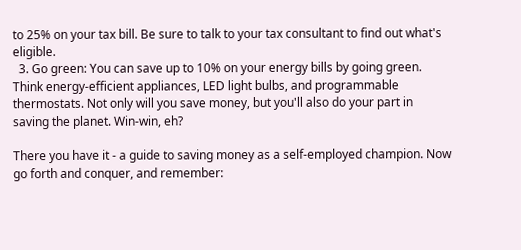to 25% on your tax bill. Be sure to talk to your tax consultant to find out what's eligible.
  3. Go green: You can save up to 10% on your energy bills by going green. Think energy-efficient appliances, LED light bulbs, and programmable thermostats. Not only will you save money, but you'll also do your part in saving the planet. Win-win, eh?

There you have it - a guide to saving money as a self-employed champion. Now go forth and conquer, and remember: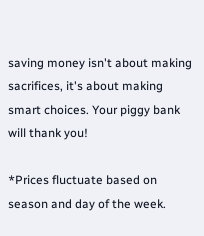saving money isn't about making sacrifices, it's about making smart choices. Your piggy bank will thank you!

*Prices fluctuate based on season and day of the week.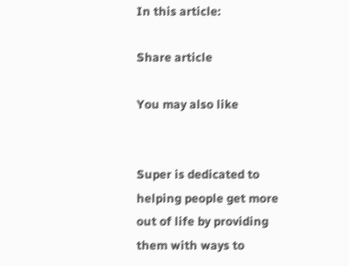In this article:

Share article

You may also like


Super is dedicated to helping people get more out of life by providing them with ways to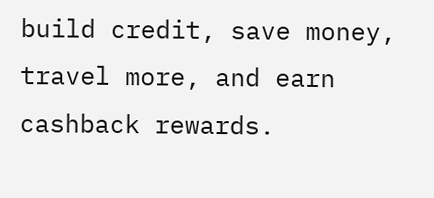build credit, save money, travel more, and earn cashback rewards.